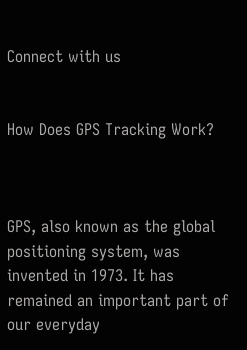Connect with us


How Does GPS Tracking Work?



GPS, also known as the global positioning system, was invented in 1973. It has remained an important part of our everyday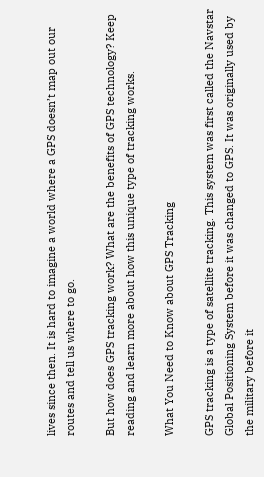lives since then. It is hard to imagine a world where a GPS doesn’t map out our routes and tell us where to go.

But how does GPS tracking work? What are the benefits of GPS technology? Keep reading and learn more about how this unique type of tracking works.

What You Need to Know about GPS Tracking

GPS tracking is a type of satellite tracking. This system was first called the Navstar Global Positioning System before it was changed to GPS. It was originally used by the military before it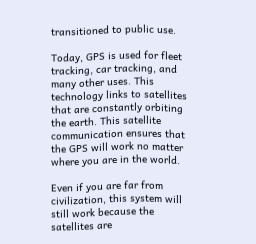transitioned to public use.

Today, GPS is used for fleet tracking, car tracking, and many other uses. This technology links to satellites that are constantly orbiting the earth. This satellite communication ensures that the GPS will work no matter where you are in the world.

Even if you are far from civilization, this system will still work because the satellites are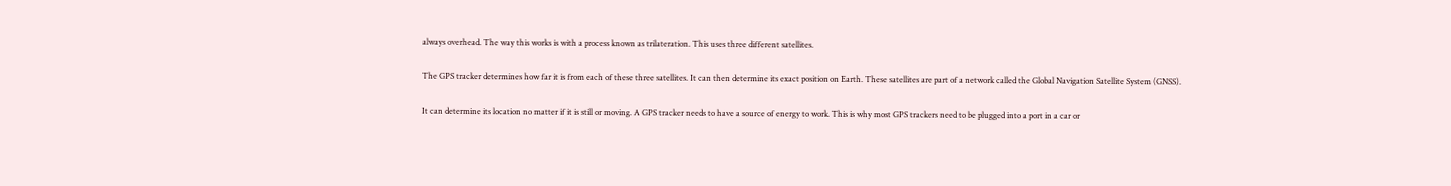always overhead. The way this works is with a process known as trilateration. This uses three different satellites.

The GPS tracker determines how far it is from each of these three satellites. It can then determine its exact position on Earth. These satellites are part of a network called the Global Navigation Satellite System (GNSS).

It can determine its location no matter if it is still or moving. A GPS tracker needs to have a source of energy to work. This is why most GPS trackers need to be plugged into a port in a car or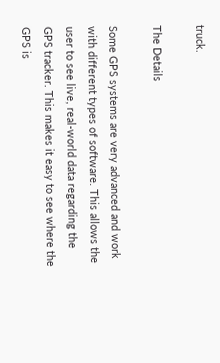truck.

The Details

Some GPS systems are very advanced and work with different types of software. This allows the user to see live, real-world data regarding the GPS tracker. This makes it easy to see where the GPS is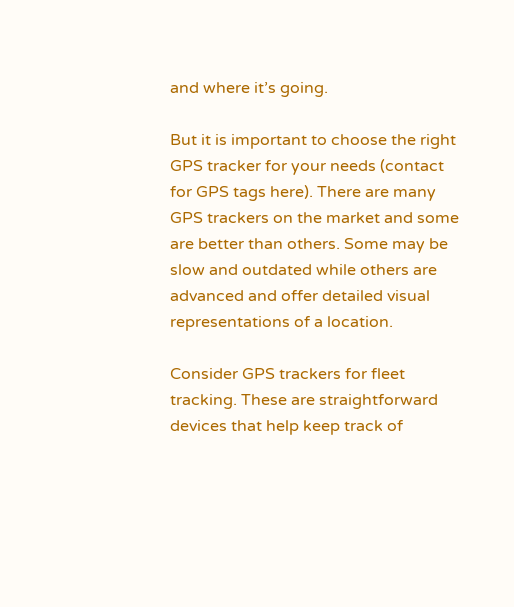and where it’s going.

But it is important to choose the right GPS tracker for your needs (contact for GPS tags here). There are many GPS trackers on the market and some are better than others. Some may be slow and outdated while others are advanced and offer detailed visual representations of a location.

Consider GPS trackers for fleet tracking. These are straightforward devices that help keep track of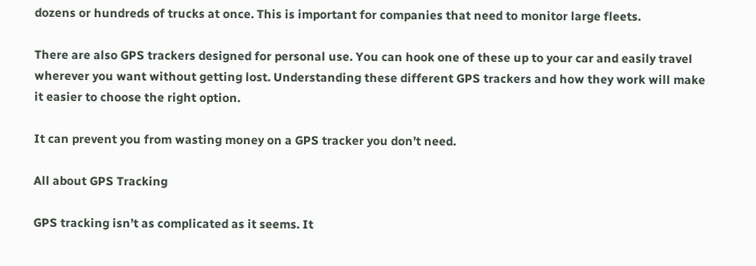dozens or hundreds of trucks at once. This is important for companies that need to monitor large fleets.

There are also GPS trackers designed for personal use. You can hook one of these up to your car and easily travel wherever you want without getting lost. Understanding these different GPS trackers and how they work will make it easier to choose the right option.

It can prevent you from wasting money on a GPS tracker you don’t need.

All about GPS Tracking

GPS tracking isn’t as complicated as it seems. It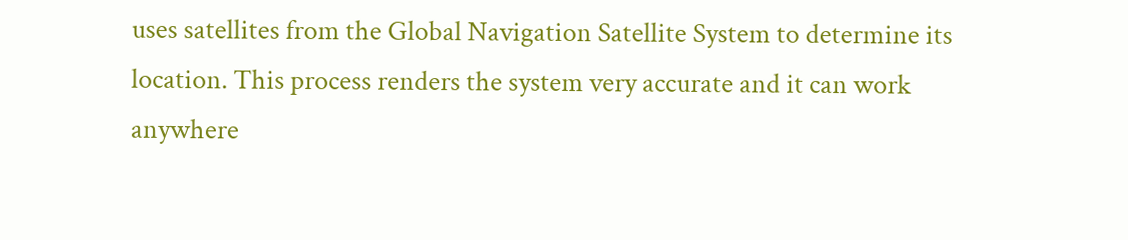uses satellites from the Global Navigation Satellite System to determine its location. This process renders the system very accurate and it can work anywhere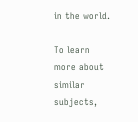in the world.

To learn more about similar subjects,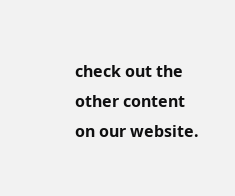check out the other content on our website.